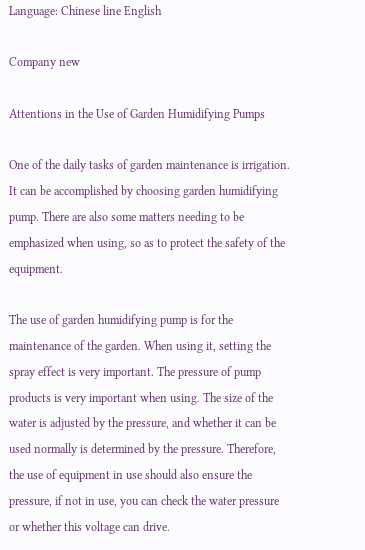Language: Chinese line English

Company new

Attentions in the Use of Garden Humidifying Pumps

One of the daily tasks of garden maintenance is irrigation. It can be accomplished by choosing garden humidifying pump. There are also some matters needing to be emphasized when using, so as to protect the safety of the equipment.

The use of garden humidifying pump is for the maintenance of the garden. When using it, setting the spray effect is very important. The pressure of pump products is very important when using. The size of the water is adjusted by the pressure, and whether it can be used normally is determined by the pressure. Therefore, the use of equipment in use should also ensure the pressure, if not in use, you can check the water pressure or whether this voltage can drive.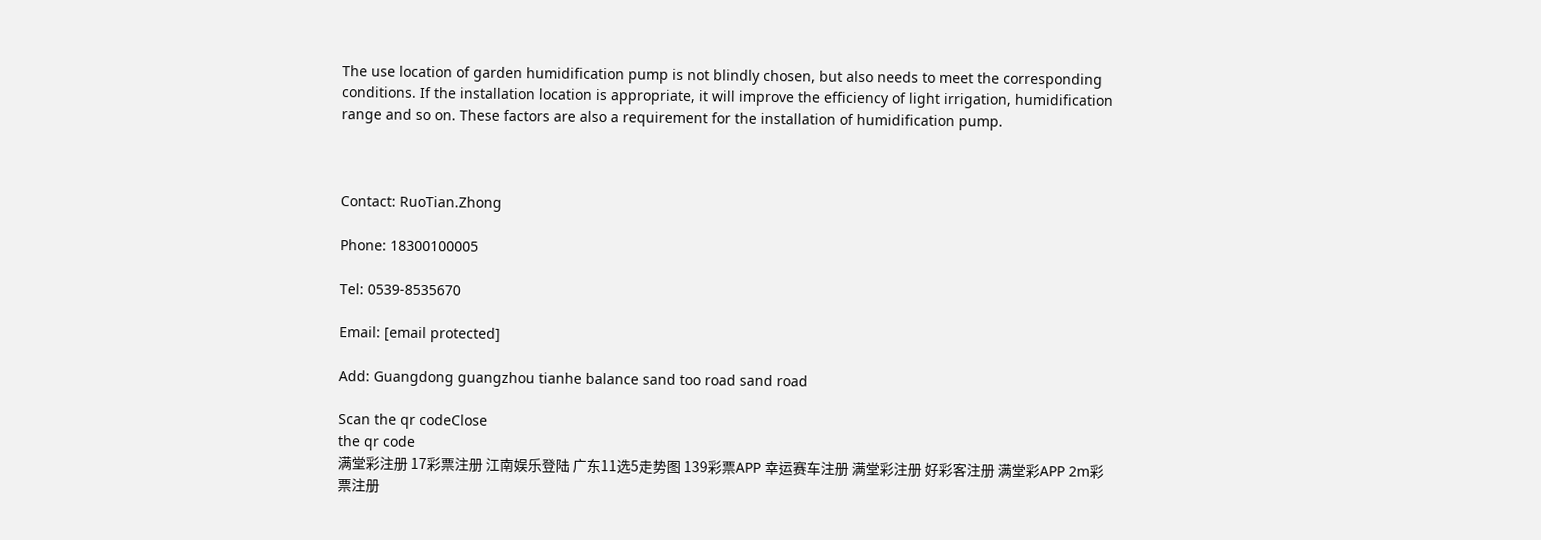The use location of garden humidification pump is not blindly chosen, but also needs to meet the corresponding conditions. If the installation location is appropriate, it will improve the efficiency of light irrigation, humidification range and so on. These factors are also a requirement for the installation of humidification pump.



Contact: RuoTian.Zhong

Phone: 18300100005

Tel: 0539-8535670

Email: [email protected]

Add: Guangdong guangzhou tianhe balance sand too road sand road

Scan the qr codeClose
the qr code
满堂彩注册 17彩票注册 江南娱乐登陆 广东11选5走势图 139彩票APP 幸运赛车注册 满堂彩注册 好彩客注册 满堂彩APP 2m彩票注册